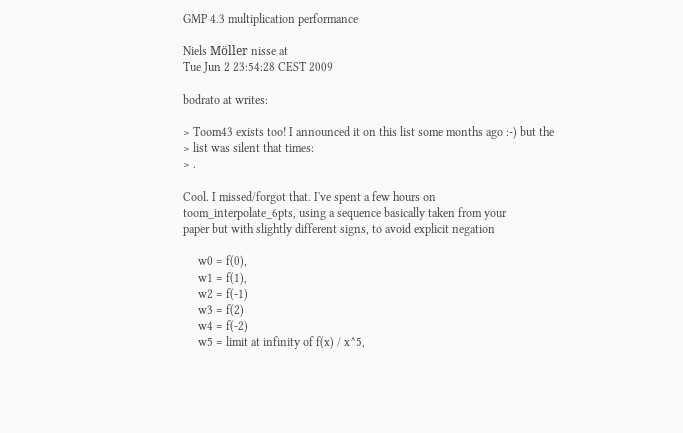GMP 4.3 multiplication performance

Niels Möller nisse at
Tue Jun 2 23:54:28 CEST 2009

bodrato at writes:

> Toom43 exists too! I announced it on this list some months ago :-) but the
> list was silent that times:
> .

Cool. I missed/forgot that. I've spent a few hours on
toom_interpolate_6pts, using a sequence basically taken from your
paper but with slightly different signs, to avoid explicit negation

     w0 = f(0),
     w1 = f(1),
     w2 = f(-1)
     w3 = f(2)
     w4 = f(-2)
     w5 = limit at infinity of f(x) / x^5,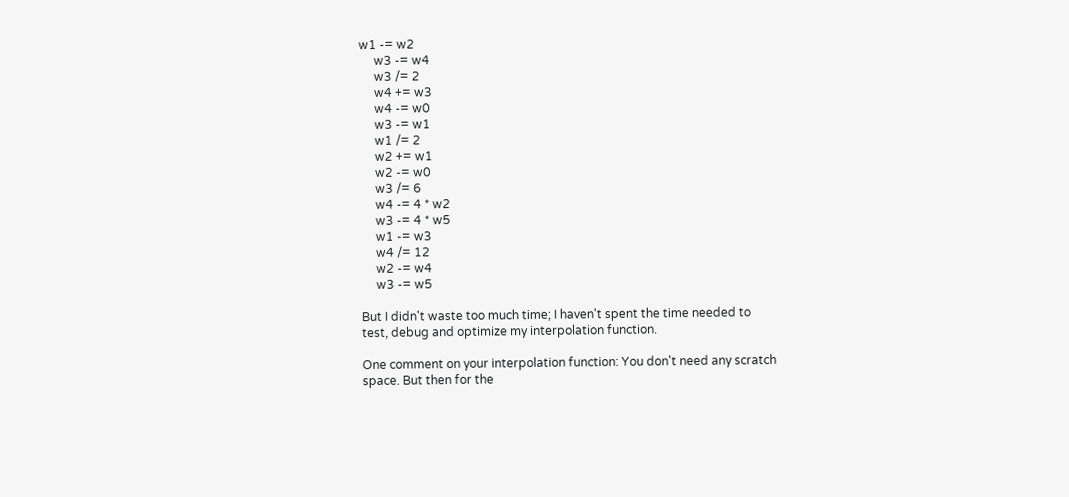w1 -= w2
     w3 -= w4
     w3 /= 2
     w4 += w3
     w4 -= w0
     w3 -= w1
     w1 /= 2
     w2 += w1
     w2 -= w0
     w3 /= 6
     w4 -= 4 * w2
     w3 -= 4 * w5
     w1 -= w3
     w4 /= 12
     w2 -= w4
     w3 -= w5

But I didn't waste too much time; I haven't spent the time needed to
test, debug and optimize my interpolation function.

One comment on your interpolation function: You don't need any scratch
space. But then for the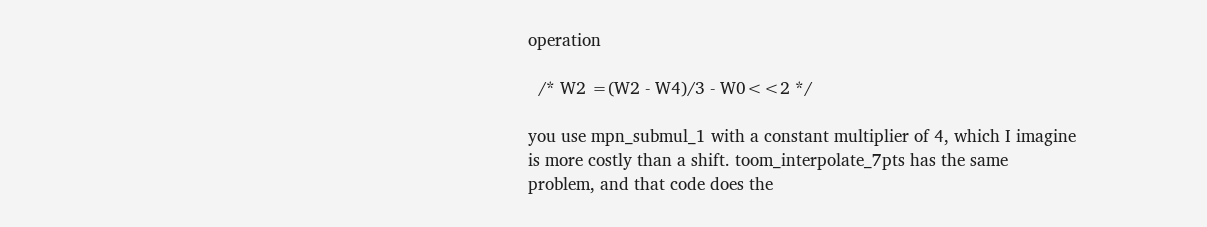operation

  /* W2 =(W2 - W4)/3 - W0<<2 */

you use mpn_submul_1 with a constant multiplier of 4, which I imagine
is more costly than a shift. toom_interpolate_7pts has the same
problem, and that code does the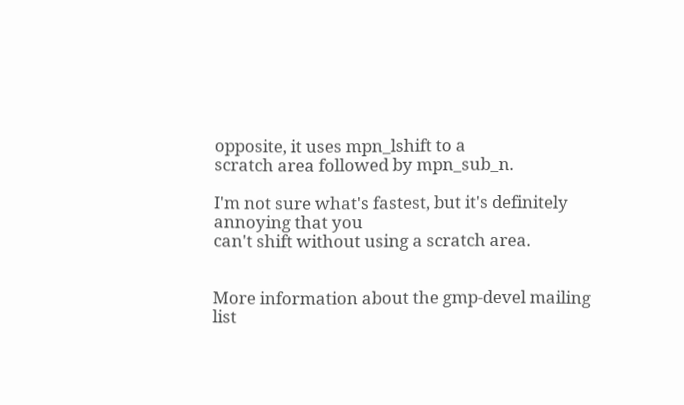opposite, it uses mpn_lshift to a
scratch area followed by mpn_sub_n.

I'm not sure what's fastest, but it's definitely annoying that you
can't shift without using a scratch area.


More information about the gmp-devel mailing list